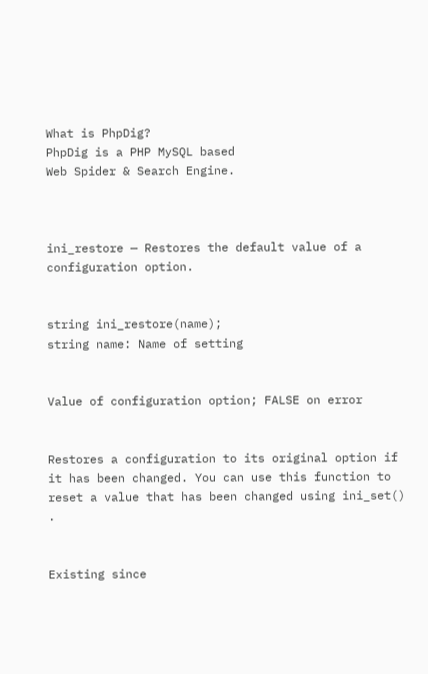What is PhpDig?
PhpDig is a PHP MySQL based
Web Spider & Search Engine.



ini_restore — Restores the default value of a configuration option.


string ini_restore(name);
string name: Name of setting


Value of configuration option; FALSE on error


Restores a configuration to its original option if it has been changed. You can use this function to reset a value that has been changed using ini_set() .


Existing since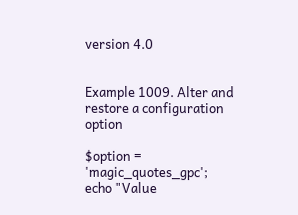version 4.0


Example 1009. Alter and restore a configuration option

$option = 'magic_quotes_gpc';
echo "Value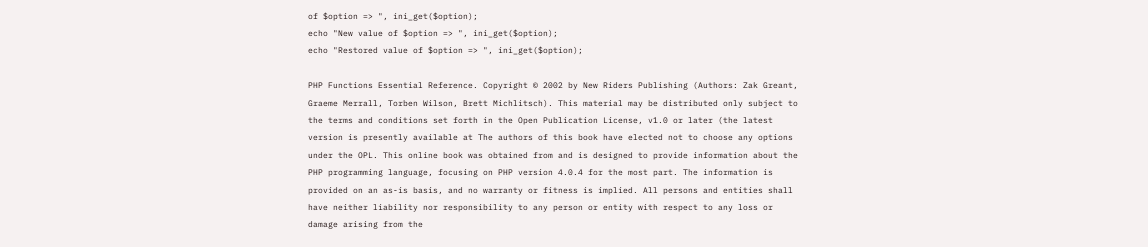of $option => ", ini_get($option);
echo "New value of $option => ", ini_get($option);
echo "Restored value of $option => ", ini_get($option);

PHP Functions Essential Reference. Copyright © 2002 by New Riders Publishing (Authors: Zak Greant, Graeme Merrall, Torben Wilson, Brett Michlitsch). This material may be distributed only subject to the terms and conditions set forth in the Open Publication License, v1.0 or later (the latest version is presently available at The authors of this book have elected not to choose any options under the OPL. This online book was obtained from and is designed to provide information about the PHP programming language, focusing on PHP version 4.0.4 for the most part. The information is provided on an as-is basis, and no warranty or fitness is implied. All persons and entities shall have neither liability nor responsibility to any person or entity with respect to any loss or damage arising from the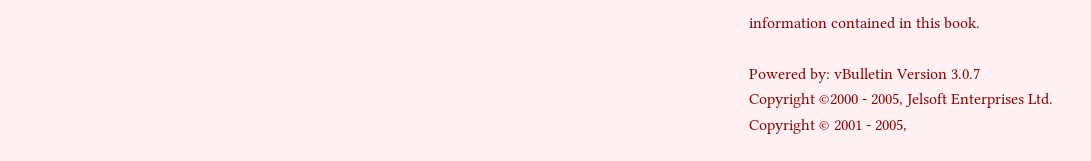information contained in this book.

Powered by: vBulletin Version 3.0.7
Copyright ©2000 - 2005, Jelsoft Enterprises Ltd.
Copyright © 2001 - 2005,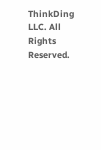ThinkDing LLC. All Rights Reserved.